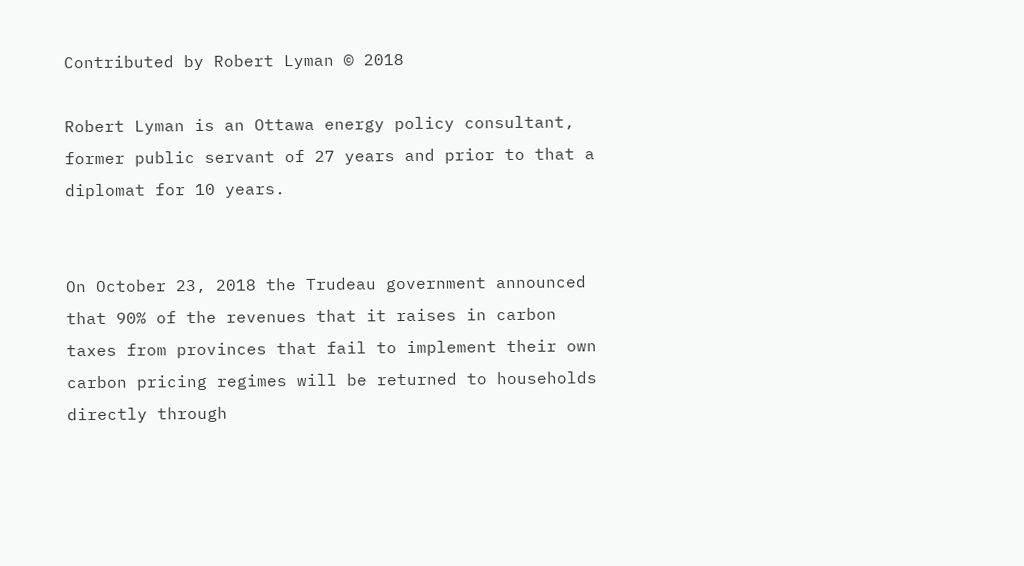Contributed by Robert Lyman © 2018

Robert Lyman is an Ottawa energy policy consultant, former public servant of 27 years and prior to that a diplomat for 10 years.


On October 23, 2018 the Trudeau government announced that 90% of the revenues that it raises in carbon taxes from provinces that fail to implement their own carbon pricing regimes will be returned to households directly through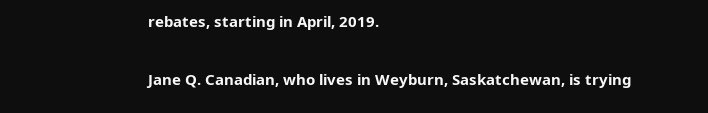rebates, starting in April, 2019.


Jane Q. Canadian, who lives in Weyburn, Saskatchewan, is trying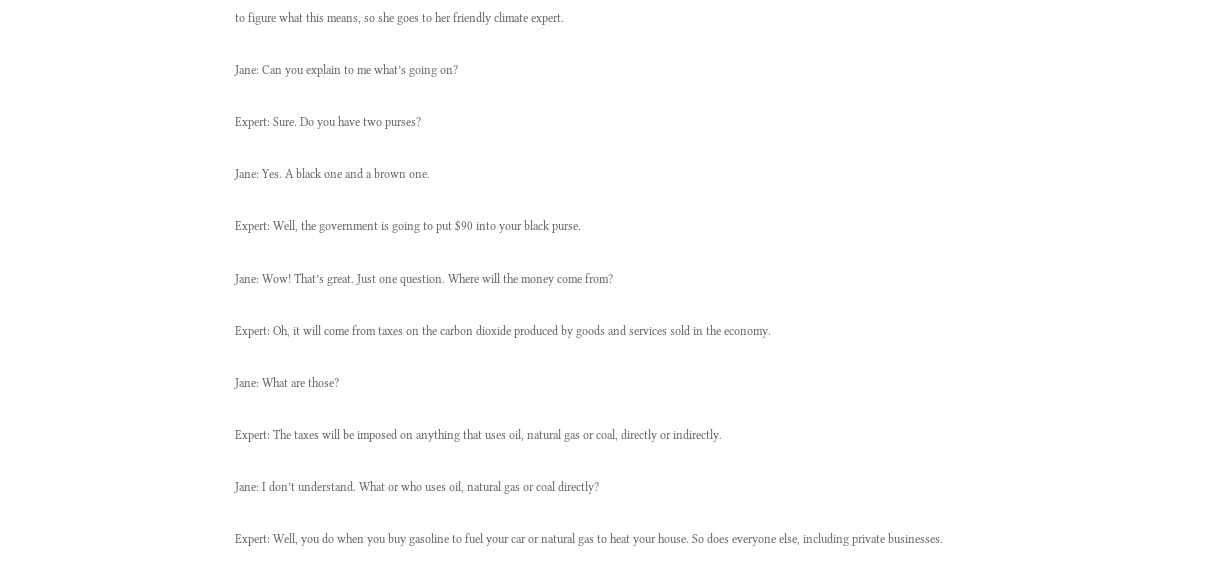to figure what this means, so she goes to her friendly climate expert.


Jane: Can you explain to me what’s going on?


Expert: Sure. Do you have two purses?


Jane: Yes. A black one and a brown one.


Expert: Well, the government is going to put $90 into your black purse.


Jane: Wow! That’s great. Just one question. Where will the money come from?


Expert: Oh, it will come from taxes on the carbon dioxide produced by goods and services sold in the economy.


Jane: What are those?


Expert: The taxes will be imposed on anything that uses oil, natural gas or coal, directly or indirectly.


Jane: I don’t understand. What or who uses oil, natural gas or coal directly?


Expert: Well, you do when you buy gasoline to fuel your car or natural gas to heat your house. So does everyone else, including private businesses.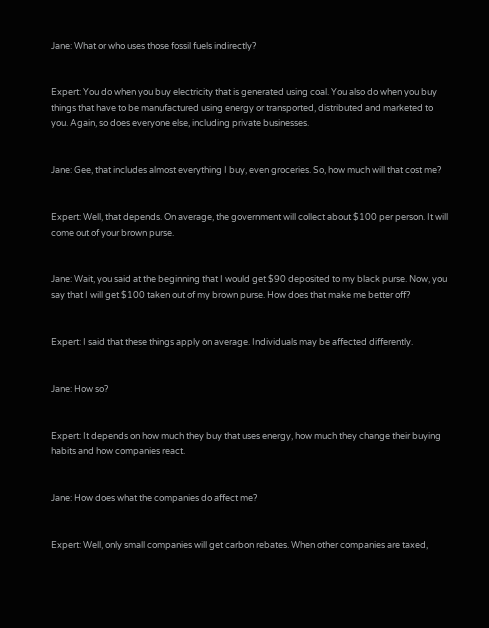Jane: What or who uses those fossil fuels indirectly?


Expert: You do when you buy electricity that is generated using coal. You also do when you buy things that have to be manufactured using energy or transported, distributed and marketed to you. Again, so does everyone else, including private businesses.


Jane: Gee, that includes almost everything I buy, even groceries. So, how much will that cost me?


Expert: Well, that depends. On average, the government will collect about $100 per person. It will come out of your brown purse.


Jane: Wait, you said at the beginning that I would get $90 deposited to my black purse. Now, you say that I will get $100 taken out of my brown purse. How does that make me better off?


Expert: I said that these things apply on average. Individuals may be affected differently.


Jane: How so?


Expert: It depends on how much they buy that uses energy, how much they change their buying habits and how companies react.


Jane: How does what the companies do affect me?


Expert: Well, only small companies will get carbon rebates. When other companies are taxed,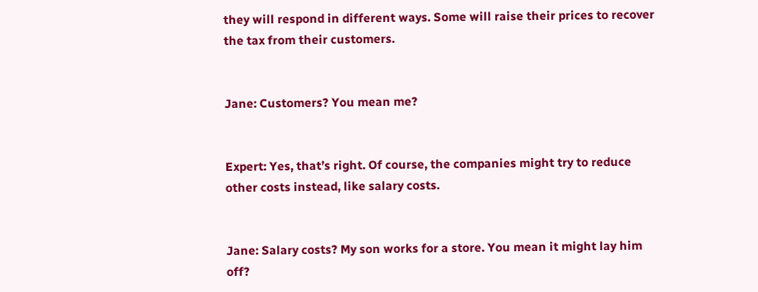they will respond in different ways. Some will raise their prices to recover the tax from their customers.


Jane: Customers? You mean me?


Expert: Yes, that’s right. Of course, the companies might try to reduce other costs instead, like salary costs.


Jane: Salary costs? My son works for a store. You mean it might lay him off?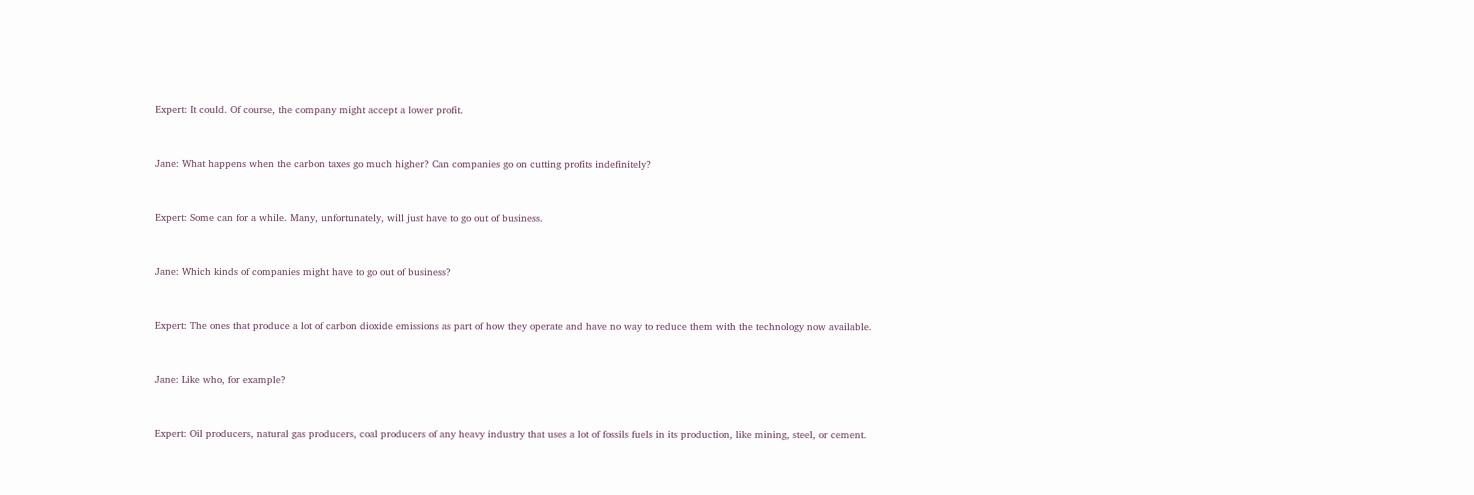Expert: It could. Of course, the company might accept a lower profit.


Jane: What happens when the carbon taxes go much higher? Can companies go on cutting profits indefinitely?


Expert: Some can for a while. Many, unfortunately, will just have to go out of business.


Jane: Which kinds of companies might have to go out of business?


Expert: The ones that produce a lot of carbon dioxide emissions as part of how they operate and have no way to reduce them with the technology now available.


Jane: Like who, for example?


Expert: Oil producers, natural gas producers, coal producers of any heavy industry that uses a lot of fossils fuels in its production, like mining, steel, or cement.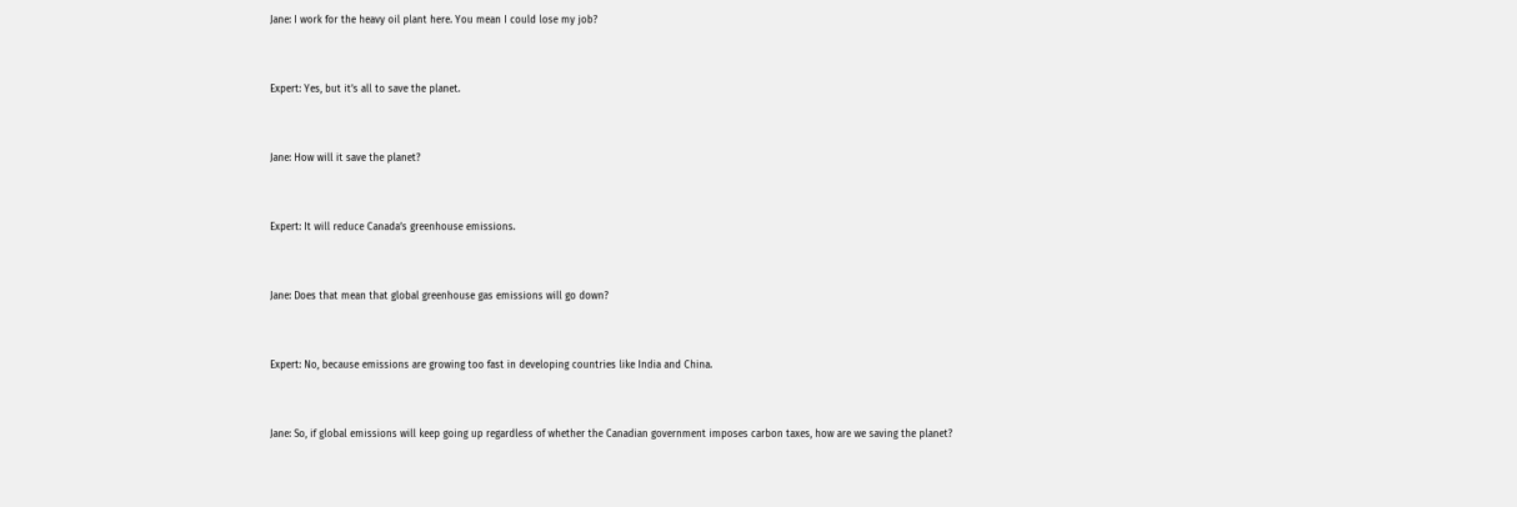Jane: I work for the heavy oil plant here. You mean I could lose my job?


Expert: Yes, but it’s all to save the planet.


Jane: How will it save the planet?


Expert: It will reduce Canada’s greenhouse emissions.


Jane: Does that mean that global greenhouse gas emissions will go down?


Expert: No, because emissions are growing too fast in developing countries like India and China.


Jane: So, if global emissions will keep going up regardless of whether the Canadian government imposes carbon taxes, how are we saving the planet?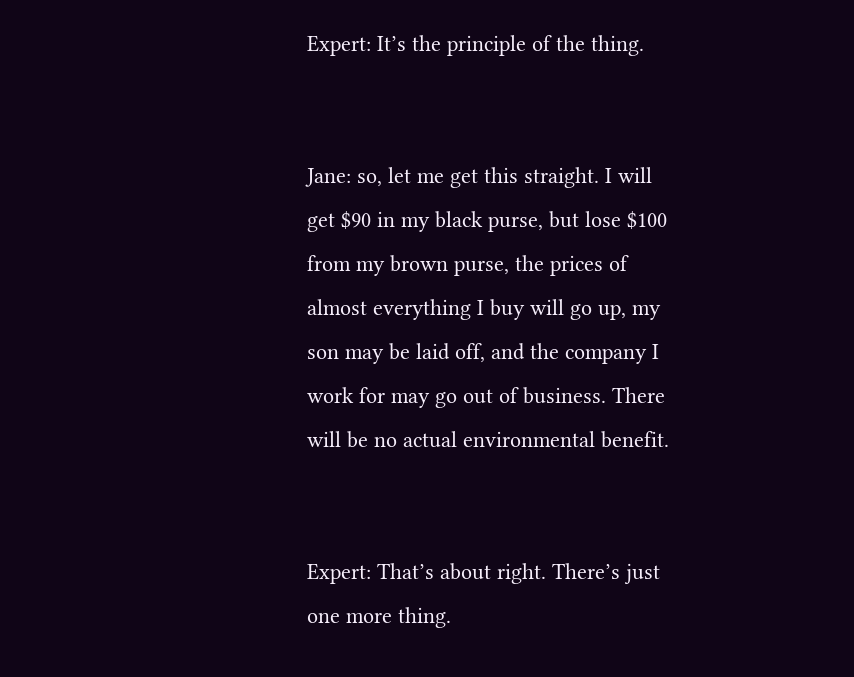Expert: It’s the principle of the thing.


Jane: so, let me get this straight. I will get $90 in my black purse, but lose $100 from my brown purse, the prices of almost everything I buy will go up, my son may be laid off, and the company I work for may go out of business. There will be no actual environmental benefit.


Expert: That’s about right. There’s just one more thing.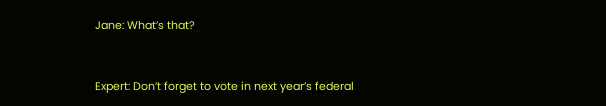Jane: What’s that?


Expert: Don’t forget to vote in next year’s federal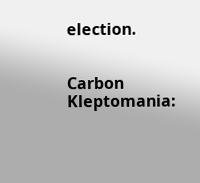election.


Carbon Kleptomania: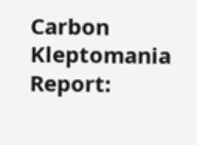Carbon Kleptomania Report: